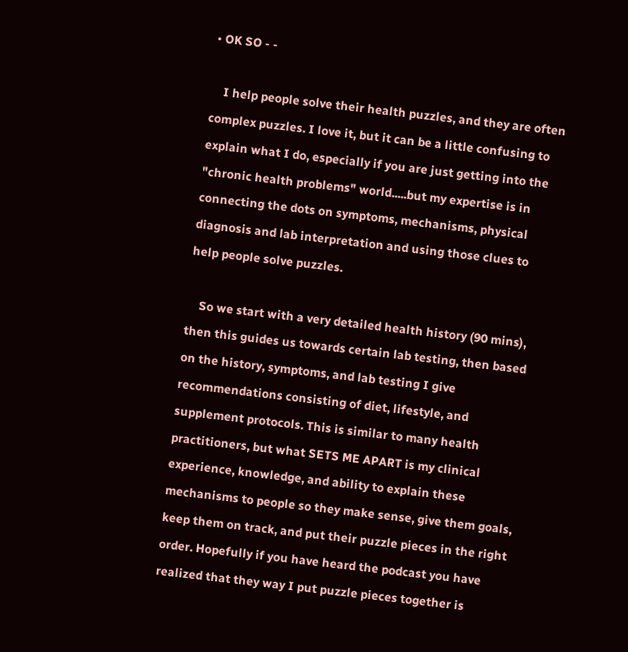• OK SO - -

    I help people solve their health puzzles, and they are often complex puzzles. I love it, but it can be a little confusing to explain what I do, especially if you are just getting into the "chronic health problems" world.....but my expertise is in connecting the dots on symptoms, mechanisms, physical diagnosis and lab interpretation and using those clues to help people solve puzzles.

    So we start with a very detailed health history (90 mins), then this guides us towards certain lab testing, then based on the history, symptoms, and lab testing I give recommendations consisting of diet, lifestyle, and supplement protocols. This is similar to many health practitioners, but what SETS ME APART is my clinical experience, knowledge, and ability to explain these mechanisms to people so they make sense, give them goals, keep them on track, and put their puzzle pieces in the right order. Hopefully if you have heard the podcast you have realized that they way I put puzzle pieces together is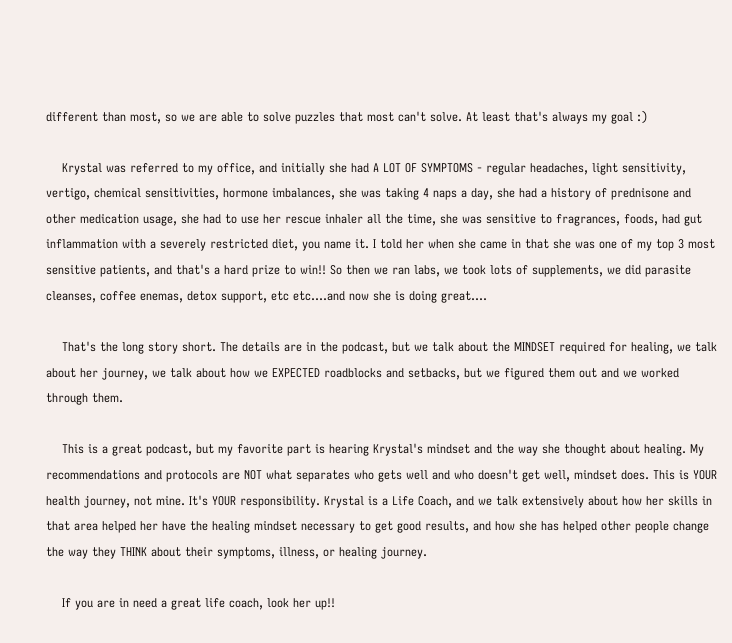different than most, so we are able to solve puzzles that most can't solve. At least that's always my goal :)

    Krystal was referred to my office, and initially she had A LOT OF SYMPTOMS - regular headaches, light sensitivity, vertigo, chemical sensitivities, hormone imbalances, she was taking 4 naps a day, she had a history of prednisone and other medication usage, she had to use her rescue inhaler all the time, she was sensitive to fragrances, foods, had gut inflammation with a severely restricted diet, you name it. I told her when she came in that she was one of my top 3 most sensitive patients, and that's a hard prize to win!! So then we ran labs, we took lots of supplements, we did parasite cleanses, coffee enemas, detox support, etc etc....and now she is doing great....

    That's the long story short. The details are in the podcast, but we talk about the MINDSET required for healing, we talk about her journey, we talk about how we EXPECTED roadblocks and setbacks, but we figured them out and we worked through them.

    This is a great podcast, but my favorite part is hearing Krystal's mindset and the way she thought about healing. My recommendations and protocols are NOT what separates who gets well and who doesn't get well, mindset does. This is YOUR health journey, not mine. It's YOUR responsibility. Krystal is a Life Coach, and we talk extensively about how her skills in that area helped her have the healing mindset necessary to get good results, and how she has helped other people change the way they THINK about their symptoms, illness, or healing journey.

    If you are in need a great life coach, look her up!!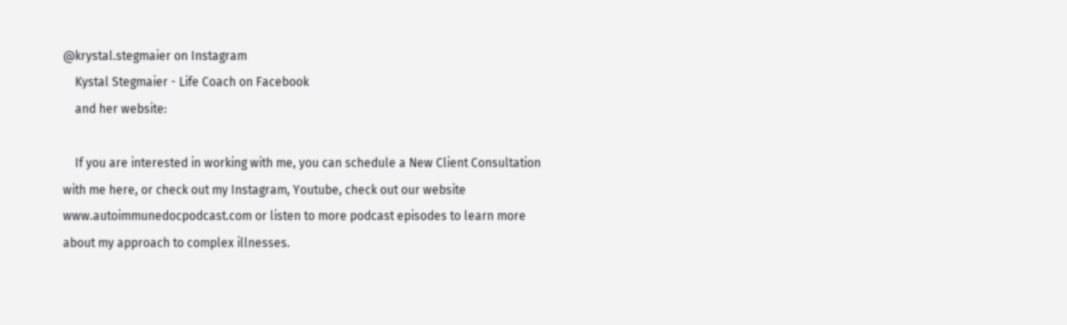@krystal.stegmaier on Instagram
    Kystal Stegmaier - Life Coach on Facebook
    and her website:

    If you are interested in working with me, you can schedule a New Client Consultation with me here, or check out my Instagram, Youtube, check out our website www.autoimmunedocpodcast.com or listen to more podcast episodes to learn more about my approach to complex illnesses.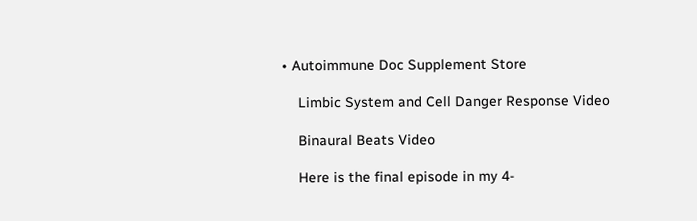• Autoimmune Doc Supplement Store

    Limbic System and Cell Danger Response Video

    Binaural Beats Video

    Here is the final episode in my 4-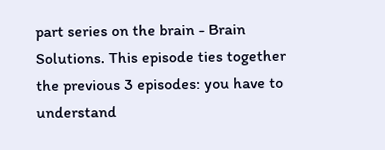part series on the brain - Brain Solutions. This episode ties together the previous 3 episodes: you have to understand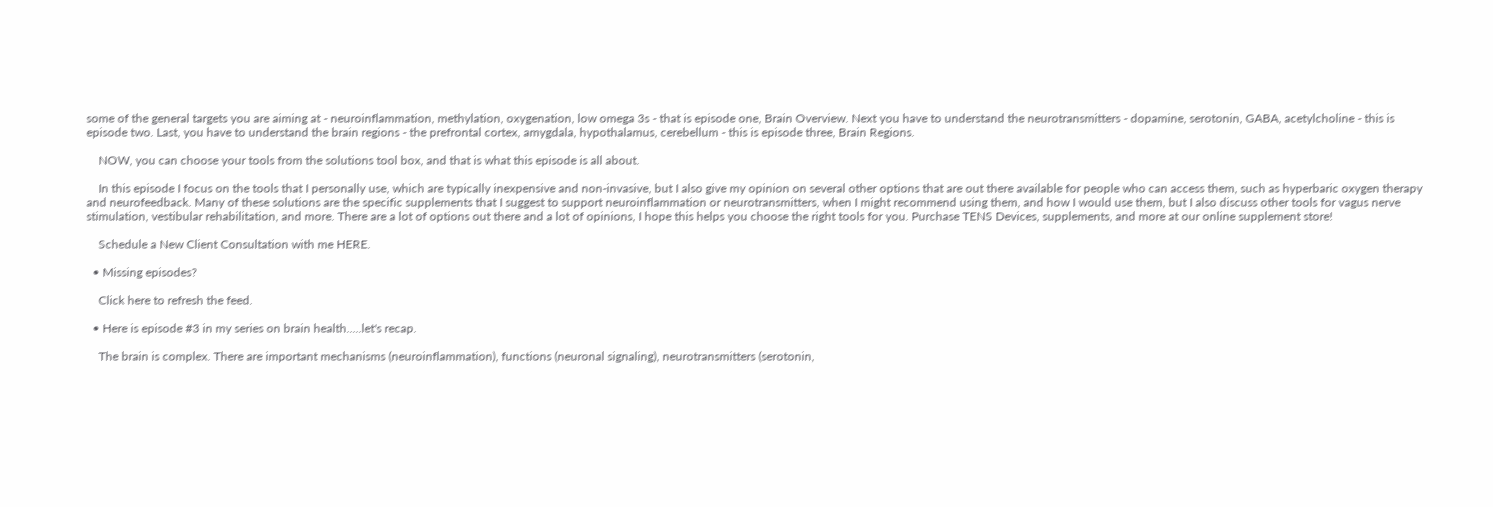some of the general targets you are aiming at - neuroinflammation, methylation, oxygenation, low omega 3s - that is episode one, Brain Overview. Next you have to understand the neurotransmitters - dopamine, serotonin, GABA, acetylcholine - this is episode two. Last, you have to understand the brain regions - the prefrontal cortex, amygdala, hypothalamus, cerebellum - this is episode three, Brain Regions.

    NOW, you can choose your tools from the solutions tool box, and that is what this episode is all about.

    In this episode I focus on the tools that I personally use, which are typically inexpensive and non-invasive, but I also give my opinion on several other options that are out there available for people who can access them, such as hyperbaric oxygen therapy and neurofeedback. Many of these solutions are the specific supplements that I suggest to support neuroinflammation or neurotransmitters, when I might recommend using them, and how I would use them, but I also discuss other tools for vagus nerve stimulation, vestibular rehabilitation, and more. There are a lot of options out there and a lot of opinions, I hope this helps you choose the right tools for you. Purchase TENS Devices, supplements, and more at our online supplement store!

    Schedule a New Client Consultation with me HERE.

  • Missing episodes?

    Click here to refresh the feed.

  • Here is episode #3 in my series on brain health.....let's recap.

    The brain is complex. There are important mechanisms (neuroinflammation), functions (neuronal signaling), neurotransmitters (serotonin,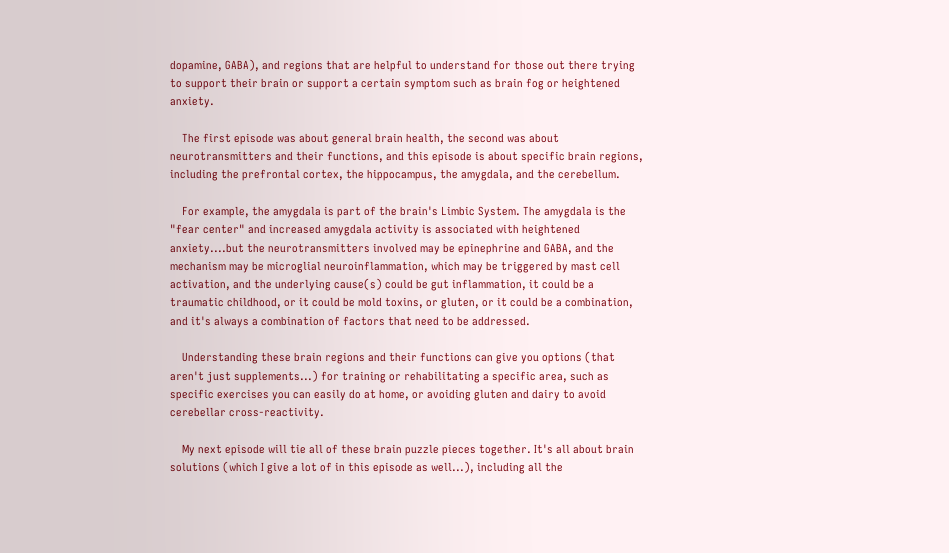dopamine, GABA), and regions that are helpful to understand for those out there trying to support their brain or support a certain symptom such as brain fog or heightened anxiety.

    The first episode was about general brain health, the second was about neurotransmitters and their functions, and this episode is about specific brain regions, including the prefrontal cortex, the hippocampus, the amygdala, and the cerebellum.

    For example, the amygdala is part of the brain's Limbic System. The amygdala is the "fear center" and increased amygdala activity is associated with heightened anxiety....but the neurotransmitters involved may be epinephrine and GABA, and the mechanism may be microglial neuroinflammation, which may be triggered by mast cell activation, and the underlying cause(s) could be gut inflammation, it could be a traumatic childhood, or it could be mold toxins, or gluten, or it could be a combination, and it's always a combination of factors that need to be addressed.

    Understanding these brain regions and their functions can give you options (that aren't just supplements...) for training or rehabilitating a specific area, such as specific exercises you can easily do at home, or avoiding gluten and dairy to avoid cerebellar cross-reactivity.

    My next episode will tie all of these brain puzzle pieces together. It's all about brain solutions (which I give a lot of in this episode as well...), including all the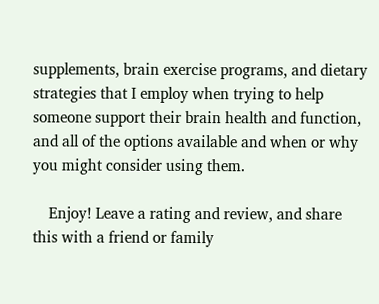supplements, brain exercise programs, and dietary strategies that I employ when trying to help someone support their brain health and function, and all of the options available and when or why you might consider using them.

    Enjoy! Leave a rating and review, and share this with a friend or family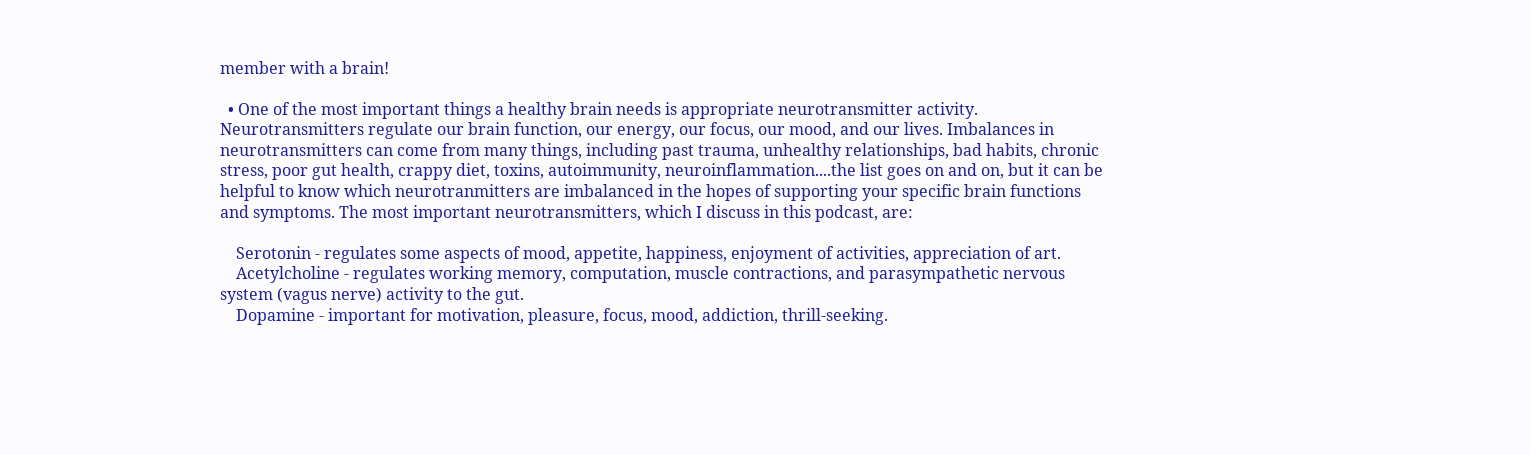member with a brain!

  • One of the most important things a healthy brain needs is appropriate neurotransmitter activity. Neurotransmitters regulate our brain function, our energy, our focus, our mood, and our lives. Imbalances in neurotransmitters can come from many things, including past trauma, unhealthy relationships, bad habits, chronic stress, poor gut health, crappy diet, toxins, autoimmunity, neuroinflammation....the list goes on and on, but it can be helpful to know which neurotranmitters are imbalanced in the hopes of supporting your specific brain functions and symptoms. The most important neurotransmitters, which I discuss in this podcast, are:

    Serotonin - regulates some aspects of mood, appetite, happiness, enjoyment of activities, appreciation of art.
    Acetylcholine - regulates working memory, computation, muscle contractions, and parasympathetic nervous system (vagus nerve) activity to the gut.
    Dopamine - important for motivation, pleasure, focus, mood, addiction, thrill-seeking.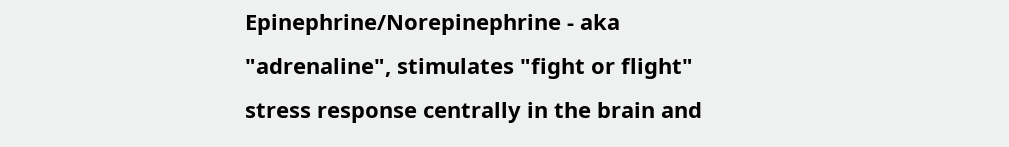Epinephrine/Norepinephrine - aka "adrenaline", stimulates "fight or flight" stress response centrally in the brain and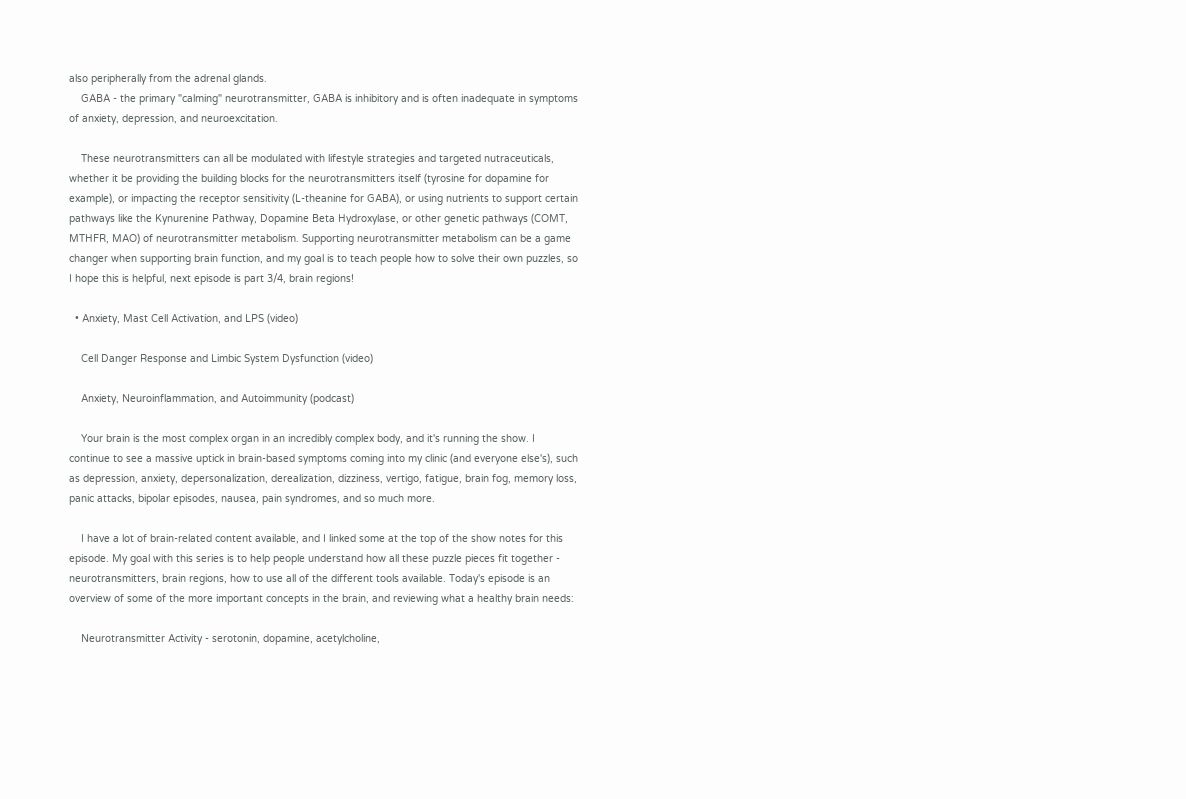also peripherally from the adrenal glands.
    GABA - the primary "calming" neurotransmitter, GABA is inhibitory and is often inadequate in symptoms of anxiety, depression, and neuroexcitation.

    These neurotransmitters can all be modulated with lifestyle strategies and targeted nutraceuticals, whether it be providing the building blocks for the neurotransmitters itself (tyrosine for dopamine for example), or impacting the receptor sensitivity (L-theanine for GABA), or using nutrients to support certain pathways like the Kynurenine Pathway, Dopamine Beta Hydroxylase, or other genetic pathways (COMT, MTHFR, MAO) of neurotransmitter metabolism. Supporting neurotransmitter metabolism can be a game changer when supporting brain function, and my goal is to teach people how to solve their own puzzles, so I hope this is helpful, next episode is part 3/4, brain regions!

  • Anxiety, Mast Cell Activation, and LPS (video)

    Cell Danger Response and Limbic System Dysfunction (video)

    Anxiety, Neuroinflammation, and Autoimmunity (podcast)

    Your brain is the most complex organ in an incredibly complex body, and it's running the show. I continue to see a massive uptick in brain-based symptoms coming into my clinic (and everyone else's), such as depression, anxiety, depersonalization, derealization, dizziness, vertigo, fatigue, brain fog, memory loss, panic attacks, bipolar episodes, nausea, pain syndromes, and so much more.

    I have a lot of brain-related content available, and I linked some at the top of the show notes for this episode. My goal with this series is to help people understand how all these puzzle pieces fit together - neurotransmitters, brain regions, how to use all of the different tools available. Today's episode is an overview of some of the more important concepts in the brain, and reviewing what a healthy brain needs:

    Neurotransmitter Activity - serotonin, dopamine, acetylcholine,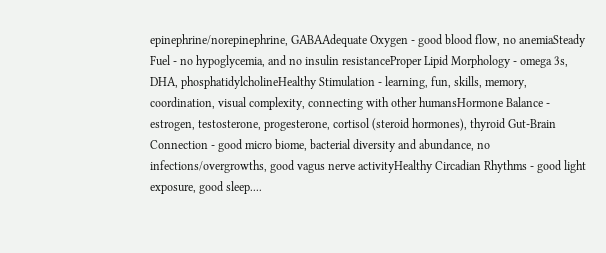epinephrine/norepinephrine, GABAAdequate Oxygen - good blood flow, no anemiaSteady Fuel - no hypoglycemia, and no insulin resistanceProper Lipid Morphology - omega 3s, DHA, phosphatidylcholineHealthy Stimulation - learning, fun, skills, memory, coordination, visual complexity, connecting with other humansHormone Balance - estrogen, testosterone, progesterone, cortisol (steroid hormones), thyroid Gut-Brain Connection - good micro biome, bacterial diversity and abundance, no infections/overgrowths, good vagus nerve activityHealthy Circadian Rhythms - good light exposure, good sleep....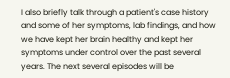I also briefly talk through a patient's case history and some of her symptoms, lab findings, and how we have kept her brain healthy and kept her symptoms under control over the past several years. The next several episodes will be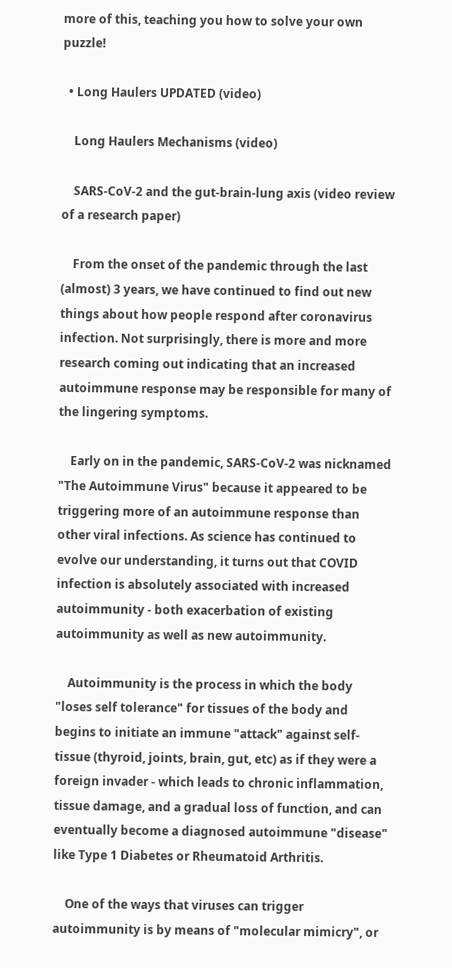more of this, teaching you how to solve your own puzzle!

  • Long Haulers UPDATED (video)

    Long Haulers Mechanisms (video)

    SARS-CoV-2 and the gut-brain-lung axis (video review of a research paper)

    From the onset of the pandemic through the last (almost) 3 years, we have continued to find out new things about how people respond after coronavirus infection. Not surprisingly, there is more and more research coming out indicating that an increased autoimmune response may be responsible for many of the lingering symptoms.

    Early on in the pandemic, SARS-CoV-2 was nicknamed "The Autoimmune Virus" because it appeared to be triggering more of an autoimmune response than other viral infections. As science has continued to evolve our understanding, it turns out that COVID infection is absolutely associated with increased autoimmunity - both exacerbation of existing autoimmunity as well as new autoimmunity.

    Autoimmunity is the process in which the body "loses self tolerance" for tissues of the body and begins to initiate an immune "attack" against self-tissue (thyroid, joints, brain, gut, etc) as if they were a foreign invader - which leads to chronic inflammation, tissue damage, and a gradual loss of function, and can eventually become a diagnosed autoimmune "disease" like Type 1 Diabetes or Rheumatoid Arthritis.

    One of the ways that viruses can trigger autoimmunity is by means of "molecular mimicry", or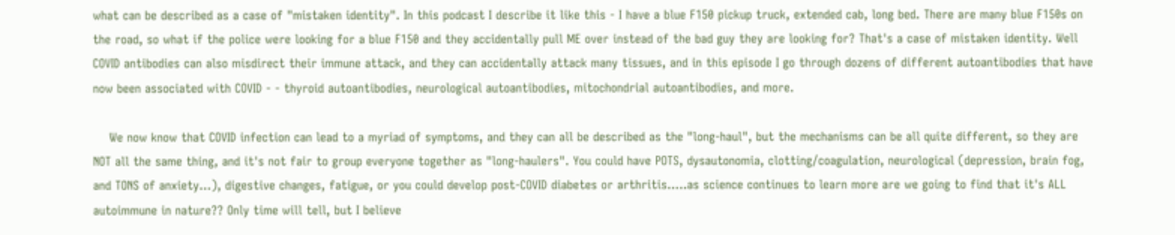what can be described as a case of "mistaken identity". In this podcast I describe it like this - I have a blue F150 pickup truck, extended cab, long bed. There are many blue F150s on the road, so what if the police were looking for a blue F150 and they accidentally pull ME over instead of the bad guy they are looking for? That's a case of mistaken identity. Well COVID antibodies can also misdirect their immune attack, and they can accidentally attack many tissues, and in this episode I go through dozens of different autoantibodies that have now been associated with COVID - - thyroid autoantibodies, neurological autoantibodies, mitochondrial autoantibodies, and more.

    We now know that COVID infection can lead to a myriad of symptoms, and they can all be described as the "long-haul", but the mechanisms can be all quite different, so they are NOT all the same thing, and it's not fair to group everyone together as "long-haulers". You could have POTS, dysautonomia, clotting/coagulation, neurological (depression, brain fog, and TONS of anxiety...), digestive changes, fatigue, or you could develop post-COVID diabetes or arthritis.....as science continues to learn more are we going to find that it's ALL autoimmune in nature?? Only time will tell, but I believe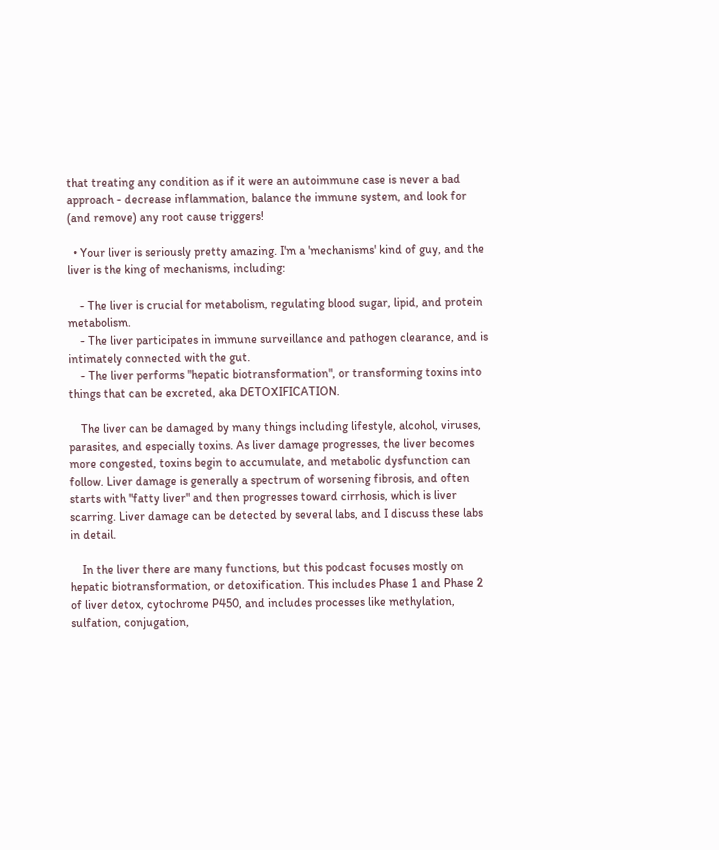that treating any condition as if it were an autoimmune case is never a bad approach - decrease inflammation, balance the immune system, and look for (and remove) any root cause triggers!

  • Your liver is seriously pretty amazing. I'm a 'mechanisms' kind of guy, and the liver is the king of mechanisms, including:

    - The liver is crucial for metabolism, regulating blood sugar, lipid, and protein metabolism.
    - The liver participates in immune surveillance and pathogen clearance, and is intimately connected with the gut.
    - The liver performs "hepatic biotransformation", or transforming toxins into things that can be excreted, aka DETOXIFICATION.

    The liver can be damaged by many things including lifestyle, alcohol, viruses, parasites, and especially toxins. As liver damage progresses, the liver becomes more congested, toxins begin to accumulate, and metabolic dysfunction can follow. Liver damage is generally a spectrum of worsening fibrosis, and often starts with "fatty liver" and then progresses toward cirrhosis, which is liver scarring. Liver damage can be detected by several labs, and I discuss these labs in detail.

    In the liver there are many functions, but this podcast focuses mostly on hepatic biotransformation, or detoxification. This includes Phase 1 and Phase 2 of liver detox, cytochrome P450, and includes processes like methylation, sulfation, conjugation,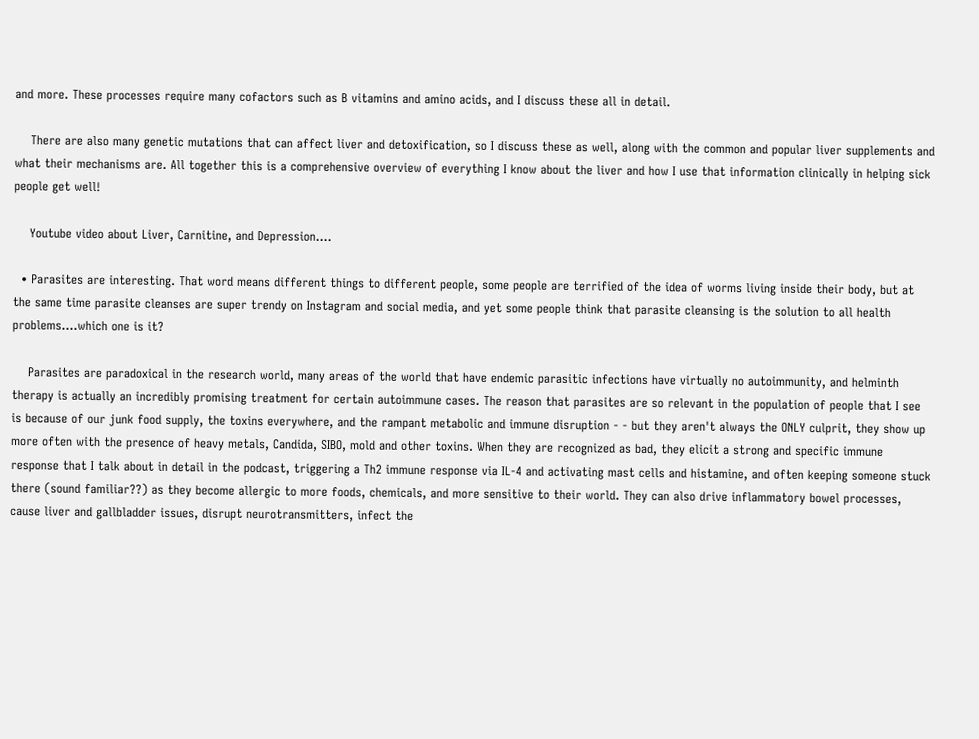and more. These processes require many cofactors such as B vitamins and amino acids, and I discuss these all in detail.

    There are also many genetic mutations that can affect liver and detoxification, so I discuss these as well, along with the common and popular liver supplements and what their mechanisms are. All together this is a comprehensive overview of everything I know about the liver and how I use that information clinically in helping sick people get well!

    Youtube video about Liver, Carnitine, and Depression....

  • Parasites are interesting. That word means different things to different people, some people are terrified of the idea of worms living inside their body, but at the same time parasite cleanses are super trendy on Instagram and social media, and yet some people think that parasite cleansing is the solution to all health problems....which one is it?

    Parasites are paradoxical in the research world, many areas of the world that have endemic parasitic infections have virtually no autoimmunity, and helminth therapy is actually an incredibly promising treatment for certain autoimmune cases. The reason that parasites are so relevant in the population of people that I see is because of our junk food supply, the toxins everywhere, and the rampant metabolic and immune disruption - - but they aren't always the ONLY culprit, they show up more often with the presence of heavy metals, Candida, SIBO, mold and other toxins. When they are recognized as bad, they elicit a strong and specific immune response that I talk about in detail in the podcast, triggering a Th2 immune response via IL-4 and activating mast cells and histamine, and often keeping someone stuck there (sound familiar??) as they become allergic to more foods, chemicals, and more sensitive to their world. They can also drive inflammatory bowel processes, cause liver and gallbladder issues, disrupt neurotransmitters, infect the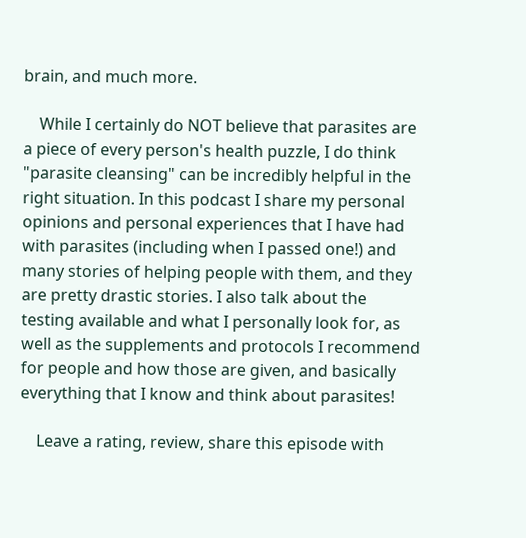brain, and much more.

    While I certainly do NOT believe that parasites are a piece of every person's health puzzle, I do think "parasite cleansing" can be incredibly helpful in the right situation. In this podcast I share my personal opinions and personal experiences that I have had with parasites (including when I passed one!) and many stories of helping people with them, and they are pretty drastic stories. I also talk about the testing available and what I personally look for, as well as the supplements and protocols I recommend for people and how those are given, and basically everything that I know and think about parasites!

    Leave a rating, review, share this episode with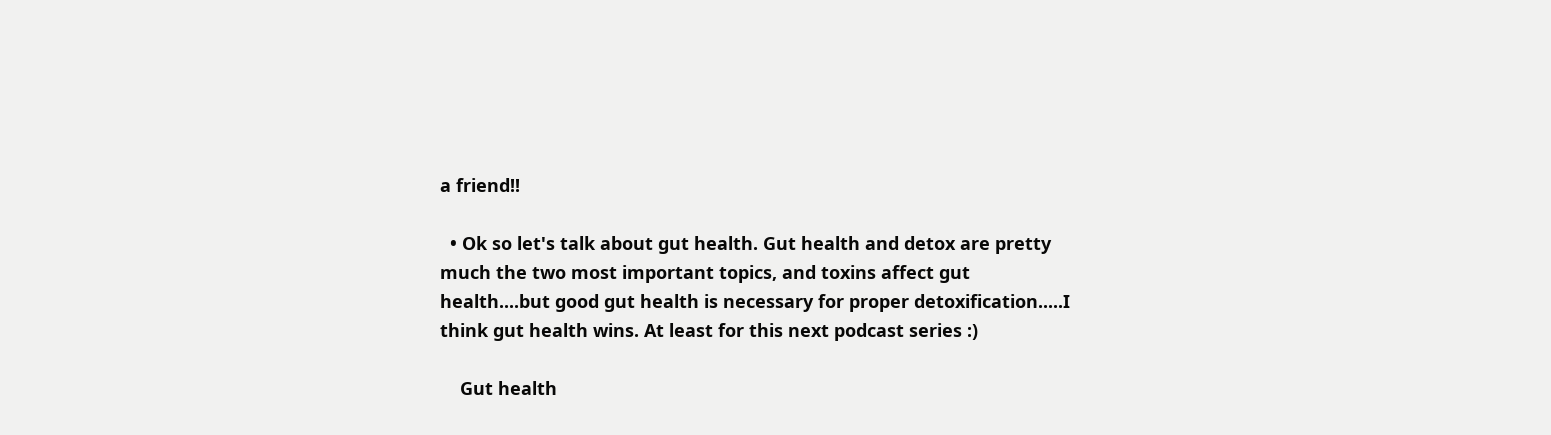a friend!!

  • Ok so let's talk about gut health. Gut health and detox are pretty much the two most important topics, and toxins affect gut health....but good gut health is necessary for proper detoxification.....I think gut health wins. At least for this next podcast series :)

    Gut health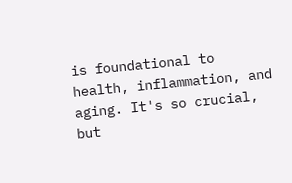is foundational to health, inflammation, and aging. It's so crucial, but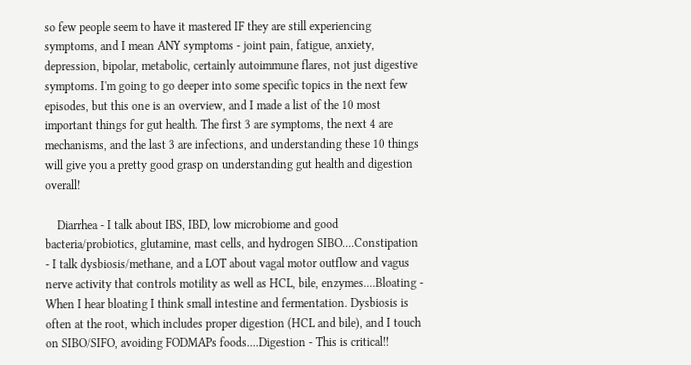so few people seem to have it mastered IF they are still experiencing symptoms, and I mean ANY symptoms - joint pain, fatigue, anxiety, depression, bipolar, metabolic, certainly autoimmune flares, not just digestive symptoms. I'm going to go deeper into some specific topics in the next few episodes, but this one is an overview, and I made a list of the 10 most important things for gut health. The first 3 are symptoms, the next 4 are mechanisms, and the last 3 are infections, and understanding these 10 things will give you a pretty good grasp on understanding gut health and digestion overall!

    Diarrhea - I talk about IBS, IBD, low microbiome and good bacteria/probiotics, glutamine, mast cells, and hydrogen SIBO....Constipation - I talk dysbiosis/methane, and a LOT about vagal motor outflow and vagus nerve activity that controls motility as well as HCL, bile, enzymes....Bloating - When I hear bloating I think small intestine and fermentation. Dysbiosis is often at the root, which includes proper digestion (HCL and bile), and I touch on SIBO/SIFO, avoiding FODMAPs foods....Digestion - This is critical!!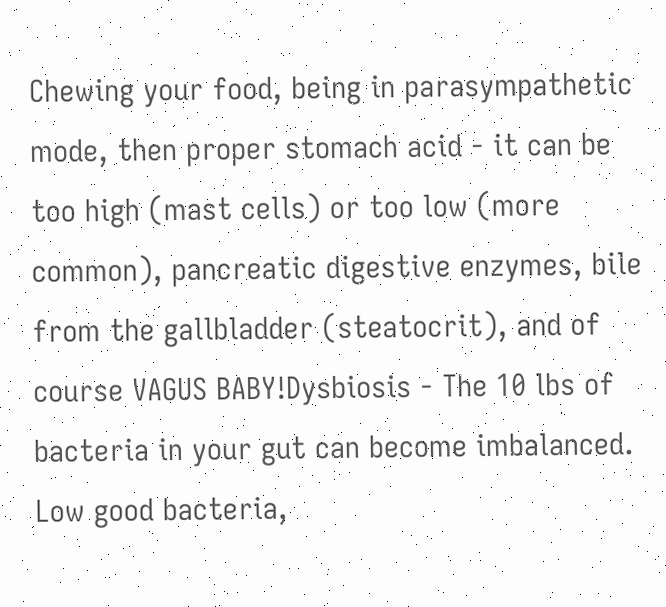Chewing your food, being in parasympathetic mode, then proper stomach acid - it can be too high (mast cells) or too low (more common), pancreatic digestive enzymes, bile from the gallbladder (steatocrit), and of course VAGUS BABY!Dysbiosis - The 10 lbs of bacteria in your gut can become imbalanced. Low good bacteria,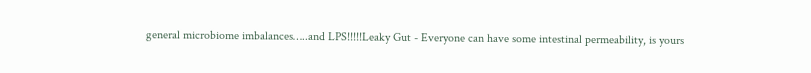general microbiome imbalances…..and LPS!!!!!Leaky Gut - Everyone can have some intestinal permeability, is yours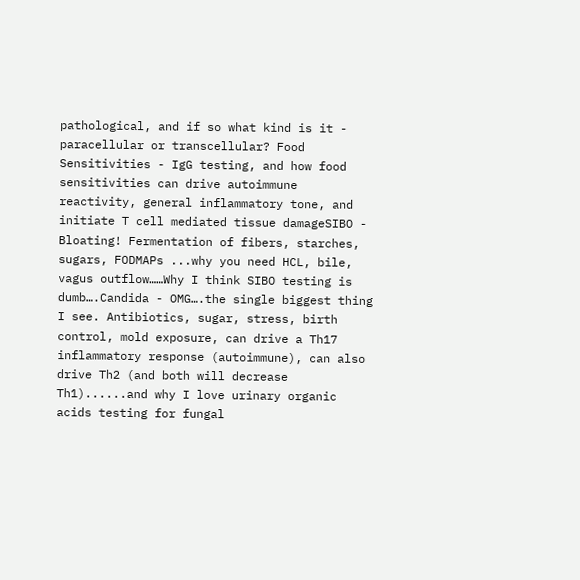pathological, and if so what kind is it - paracellular or transcellular? Food Sensitivities - IgG testing, and how food sensitivities can drive autoimmune reactivity, general inflammatory tone, and initiate T cell mediated tissue damageSIBO - Bloating! Fermentation of fibers, starches, sugars, FODMAPs ...why you need HCL, bile, vagus outflow……Why I think SIBO testing is dumb….Candida - OMG….the single biggest thing I see. Antibiotics, sugar, stress, birth control, mold exposure, can drive a Th17 inflammatory response (autoimmune), can also drive Th2 (and both will decrease Th1)......and why I love urinary organic acids testing for fungal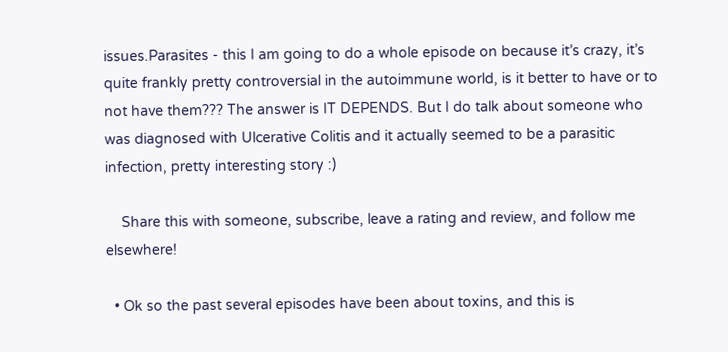issues.Parasites - this I am going to do a whole episode on because it’s crazy, it’s quite frankly pretty controversial in the autoimmune world, is it better to have or to not have them??? The answer is IT DEPENDS. But I do talk about someone who was diagnosed with Ulcerative Colitis and it actually seemed to be a parasitic infection, pretty interesting story :)

    Share this with someone, subscribe, leave a rating and review, and follow me elsewhere!

  • Ok so the past several episodes have been about toxins, and this is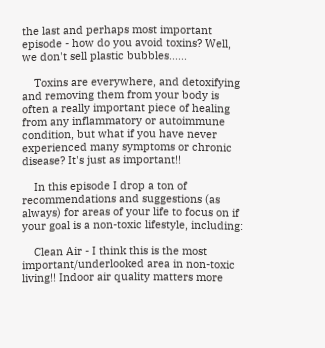the last and perhaps most important episode - how do you avoid toxins? Well, we don't sell plastic bubbles......

    Toxins are everywhere, and detoxifying and removing them from your body is often a really important piece of healing from any inflammatory or autoimmune condition, but what if you have never experienced many symptoms or chronic disease? It's just as important!!

    In this episode I drop a ton of recommendations and suggestions (as always) for areas of your life to focus on if your goal is a non-toxic lifestyle, including:

    Clean Air - I think this is the most important/underlooked area in non-toxic living!! Indoor air quality matters more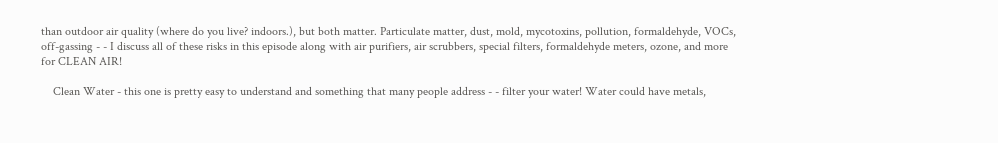than outdoor air quality (where do you live? indoors.), but both matter. Particulate matter, dust, mold, mycotoxins, pollution, formaldehyde, VOCs, off-gassing - - I discuss all of these risks in this episode along with air purifiers, air scrubbers, special filters, formaldehyde meters, ozone, and more for CLEAN AIR!

    Clean Water - this one is pretty easy to understand and something that many people address - - filter your water! Water could have metals,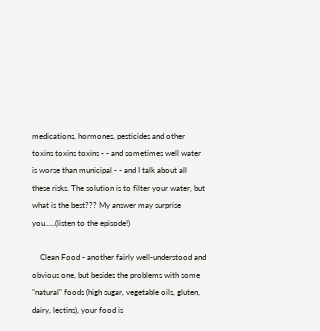medications, hormones, pesticides and other toxins toxins toxins - - and sometimes well water is worse than municipal - - and I talk about all these risks. The solution is to filter your water, but what is the best??? My answer may surprise you.....(listen to the episode!)

    Clean Food - another fairly well-understood and obvious one, but besides the problems with some "natural" foods (high sugar, vegetable oils, gluten, dairy, lectins), your food is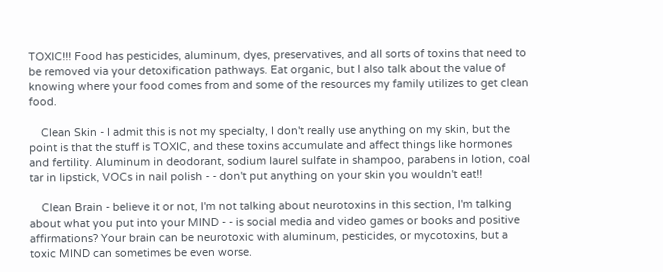TOXIC!!! Food has pesticides, aluminum, dyes, preservatives, and all sorts of toxins that need to be removed via your detoxification pathways. Eat organic, but I also talk about the value of knowing where your food comes from and some of the resources my family utilizes to get clean food.

    Clean Skin - I admit this is not my specialty, I don't really use anything on my skin, but the point is that the stuff is TOXIC, and these toxins accumulate and affect things like hormones and fertility. Aluminum in deodorant, sodium laurel sulfate in shampoo, parabens in lotion, coal tar in lipstick, VOCs in nail polish - - don't put anything on your skin you wouldn't eat!!

    Clean Brain - believe it or not, I'm not talking about neurotoxins in this section, I'm talking about what you put into your MIND - - is social media and video games or books and positive affirmations? Your brain can be neurotoxic with aluminum, pesticides, or mycotoxins, but a toxic MIND can sometimes be even worse.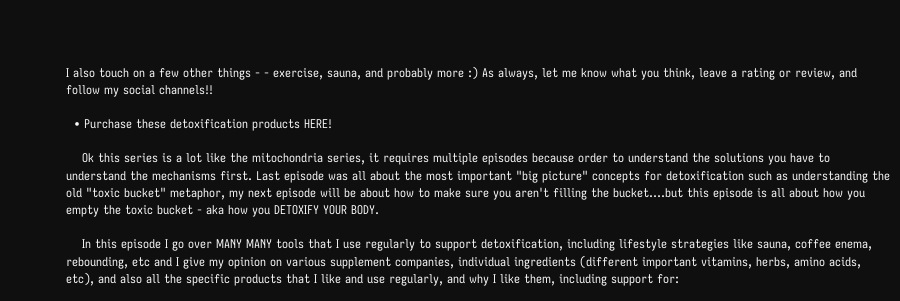I also touch on a few other things - - exercise, sauna, and probably more :) As always, let me know what you think, leave a rating or review, and follow my social channels!!

  • Purchase these detoxification products HERE!

    Ok this series is a lot like the mitochondria series, it requires multiple episodes because order to understand the solutions you have to understand the mechanisms first. Last episode was all about the most important "big picture" concepts for detoxification such as understanding the old "toxic bucket" metaphor, my next episode will be about how to make sure you aren't filling the bucket....but this episode is all about how you empty the toxic bucket - aka how you DETOXIFY YOUR BODY.

    In this episode I go over MANY MANY tools that I use regularly to support detoxification, including lifestyle strategies like sauna, coffee enema, rebounding, etc and I give my opinion on various supplement companies, individual ingredients (different important vitamins, herbs, amino acids, etc), and also all the specific products that I like and use regularly, and why I like them, including support for: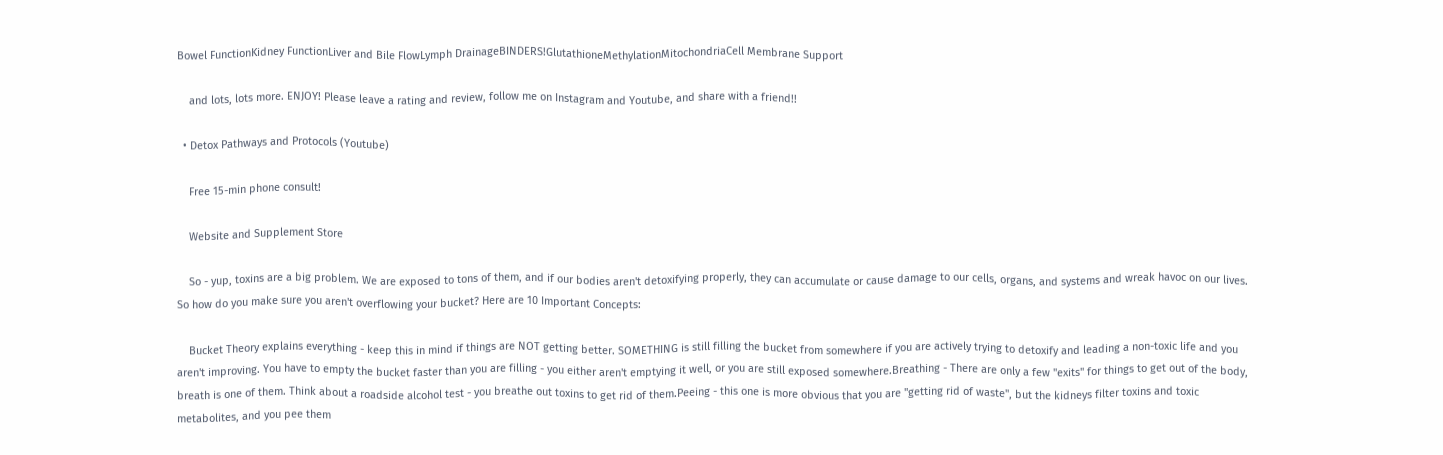Bowel FunctionKidney FunctionLiver and Bile FlowLymph DrainageBINDERS!GlutathioneMethylationMitochondriaCell Membrane Support

    and lots, lots more. ENJOY! Please leave a rating and review, follow me on Instagram and Youtube, and share with a friend!!

  • Detox Pathways and Protocols (Youtube)

    Free 15-min phone consult!

    Website and Supplement Store

    So - yup, toxins are a big problem. We are exposed to tons of them, and if our bodies aren't detoxifying properly, they can accumulate or cause damage to our cells, organs, and systems and wreak havoc on our lives. So how do you make sure you aren't overflowing your bucket? Here are 10 Important Concepts:

    Bucket Theory explains everything - keep this in mind if things are NOT getting better. SOMETHING is still filling the bucket from somewhere if you are actively trying to detoxify and leading a non-toxic life and you aren't improving. You have to empty the bucket faster than you are filling - you either aren't emptying it well, or you are still exposed somewhere.Breathing - There are only a few "exits" for things to get out of the body, breath is one of them. Think about a roadside alcohol test - you breathe out toxins to get rid of them.Peeing - this one is more obvious that you are "getting rid of waste", but the kidneys filter toxins and toxic metabolites, and you pee them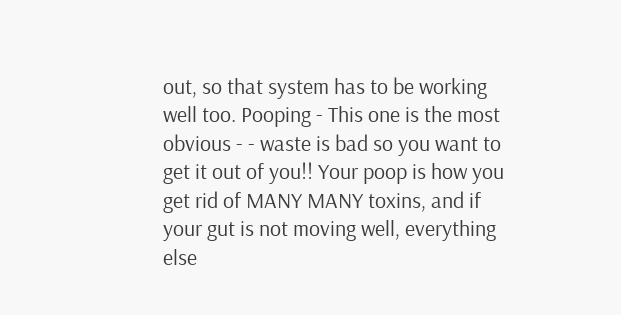out, so that system has to be working well too. Pooping - This one is the most obvious - - waste is bad so you want to get it out of you!! Your poop is how you get rid of MANY MANY toxins, and if your gut is not moving well, everything else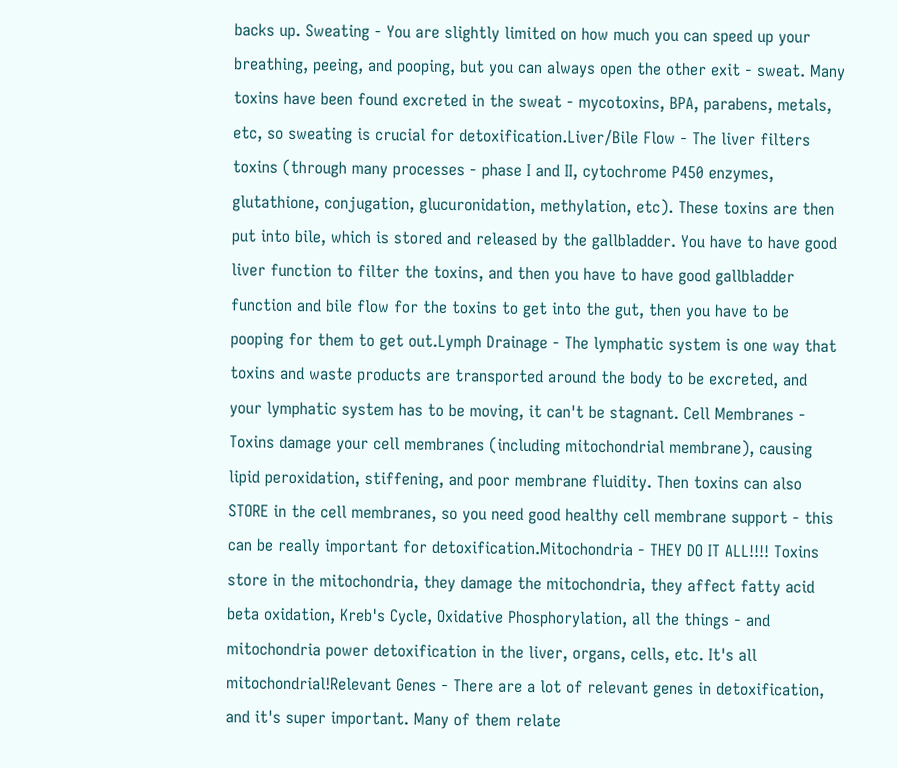backs up. Sweating - You are slightly limited on how much you can speed up your breathing, peeing, and pooping, but you can always open the other exit - sweat. Many toxins have been found excreted in the sweat - mycotoxins, BPA, parabens, metals, etc, so sweating is crucial for detoxification.Liver/Bile Flow - The liver filters toxins (through many processes - phase I and II, cytochrome P450 enzymes, glutathione, conjugation, glucuronidation, methylation, etc). These toxins are then put into bile, which is stored and released by the gallbladder. You have to have good liver function to filter the toxins, and then you have to have good gallbladder function and bile flow for the toxins to get into the gut, then you have to be pooping for them to get out.Lymph Drainage - The lymphatic system is one way that toxins and waste products are transported around the body to be excreted, and your lymphatic system has to be moving, it can't be stagnant. Cell Membranes - Toxins damage your cell membranes (including mitochondrial membrane), causing lipid peroxidation, stiffening, and poor membrane fluidity. Then toxins can also STORE in the cell membranes, so you need good healthy cell membrane support - this can be really important for detoxification.Mitochondria - THEY DO IT ALL!!!! Toxins store in the mitochondria, they damage the mitochondria, they affect fatty acid beta oxidation, Kreb's Cycle, Oxidative Phosphorylation, all the things - and mitochondria power detoxification in the liver, organs, cells, etc. It's all mitochondrial!Relevant Genes - There are a lot of relevant genes in detoxification, and it's super important. Many of them relate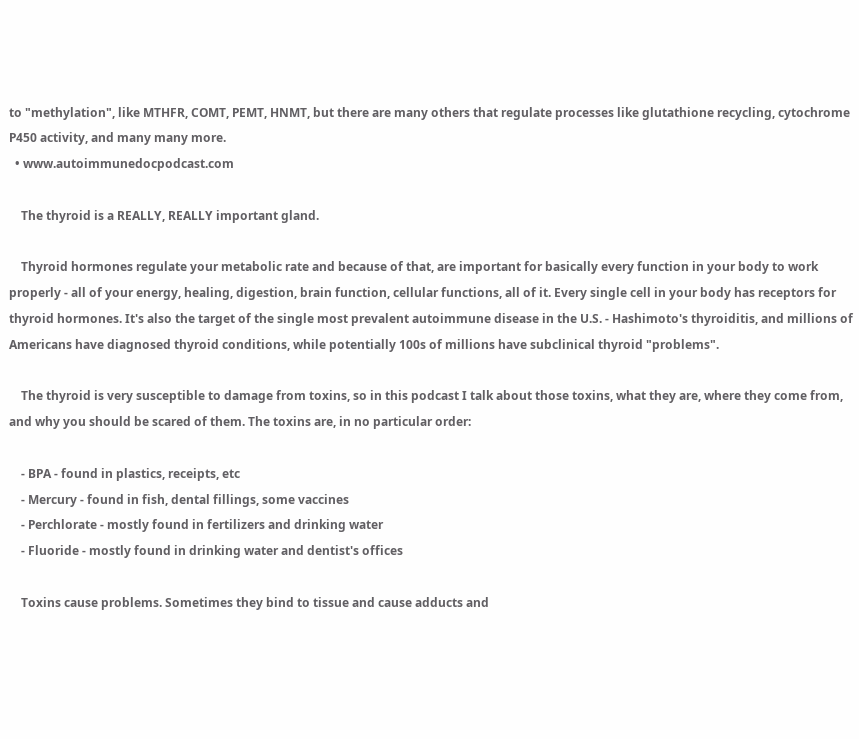to "methylation", like MTHFR, COMT, PEMT, HNMT, but there are many others that regulate processes like glutathione recycling, cytochrome P450 activity, and many many more.
  • www.autoimmunedocpodcast.com

    The thyroid is a REALLY, REALLY important gland.

    Thyroid hormones regulate your metabolic rate and because of that, are important for basically every function in your body to work properly - all of your energy, healing, digestion, brain function, cellular functions, all of it. Every single cell in your body has receptors for thyroid hormones. It's also the target of the single most prevalent autoimmune disease in the U.S. - Hashimoto's thyroiditis, and millions of Americans have diagnosed thyroid conditions, while potentially 100s of millions have subclinical thyroid "problems".

    The thyroid is very susceptible to damage from toxins, so in this podcast I talk about those toxins, what they are, where they come from, and why you should be scared of them. The toxins are, in no particular order:

    - BPA - found in plastics, receipts, etc
    - Mercury - found in fish, dental fillings, some vaccines
    - Perchlorate - mostly found in fertilizers and drinking water
    - Fluoride - mostly found in drinking water and dentist's offices

    Toxins cause problems. Sometimes they bind to tissue and cause adducts and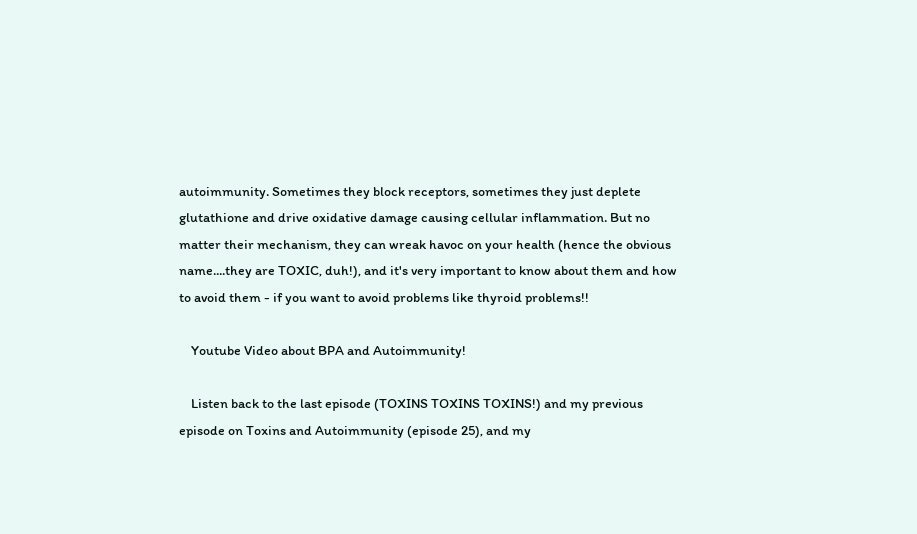autoimmunity. Sometimes they block receptors, sometimes they just deplete glutathione and drive oxidative damage causing cellular inflammation. But no matter their mechanism, they can wreak havoc on your health (hence the obvious name....they are TOXIC, duh!), and it's very important to know about them and how to avoid them - if you want to avoid problems like thyroid problems!!

    Youtube Video about BPA and Autoimmunity!

    Listen back to the last episode (TOXINS TOXINS TOXINS!) and my previous episode on Toxins and Autoimmunity (episode 25), and my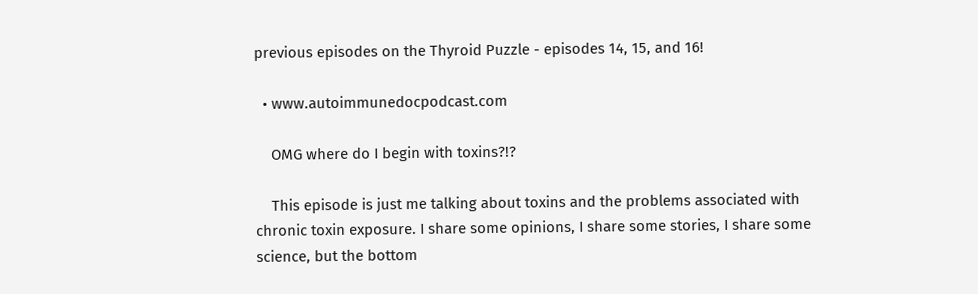previous episodes on the Thyroid Puzzle - episodes 14, 15, and 16!

  • www.autoimmunedocpodcast.com

    OMG where do I begin with toxins?!?

    This episode is just me talking about toxins and the problems associated with chronic toxin exposure. I share some opinions, I share some stories, I share some science, but the bottom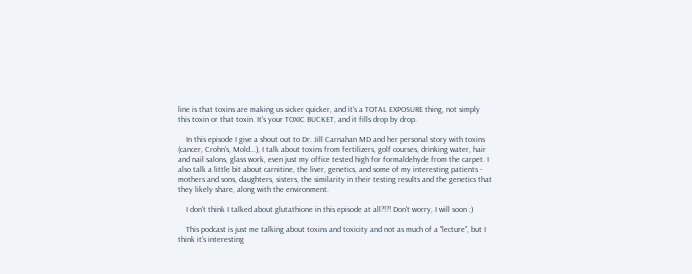line is that toxins are making us sicker quicker, and it's a TOTAL EXPOSURE thing, not simply this toxin or that toxin. It's your TOXIC BUCKET, and it fills drop by drop.

    In this episode I give a shout out to Dr. Jill Carnahan MD and her personal story with toxins (cancer, Crohn's, Mold...), I talk about toxins from fertilizers, golf courses, drinking water, hair and nail salons, glass work, even just my office tested high for formaldehyde from the carpet. I also talk a little bit about carnitine, the liver, genetics, and some of my interesting patients - mothers and sons, daughters, sisters, the similarity in their testing results and the genetics that they likely share, along with the environment.

    I don't think I talked about glutathione in this episode at all?!?! Don't worry, I will soon :)

    This podcast is just me talking about toxins and toxicity and not as much of a "lecture", but I think it's interesting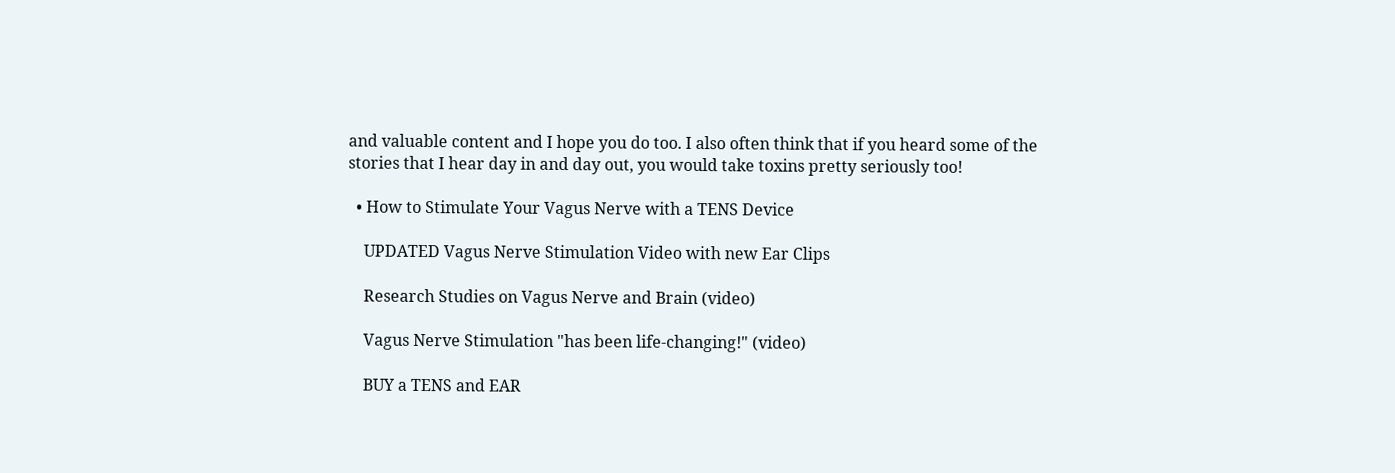and valuable content and I hope you do too. I also often think that if you heard some of the stories that I hear day in and day out, you would take toxins pretty seriously too!

  • How to Stimulate Your Vagus Nerve with a TENS Device

    UPDATED Vagus Nerve Stimulation Video with new Ear Clips

    Research Studies on Vagus Nerve and Brain (video)

    Vagus Nerve Stimulation "has been life-changing!" (video)

    BUY a TENS and EAR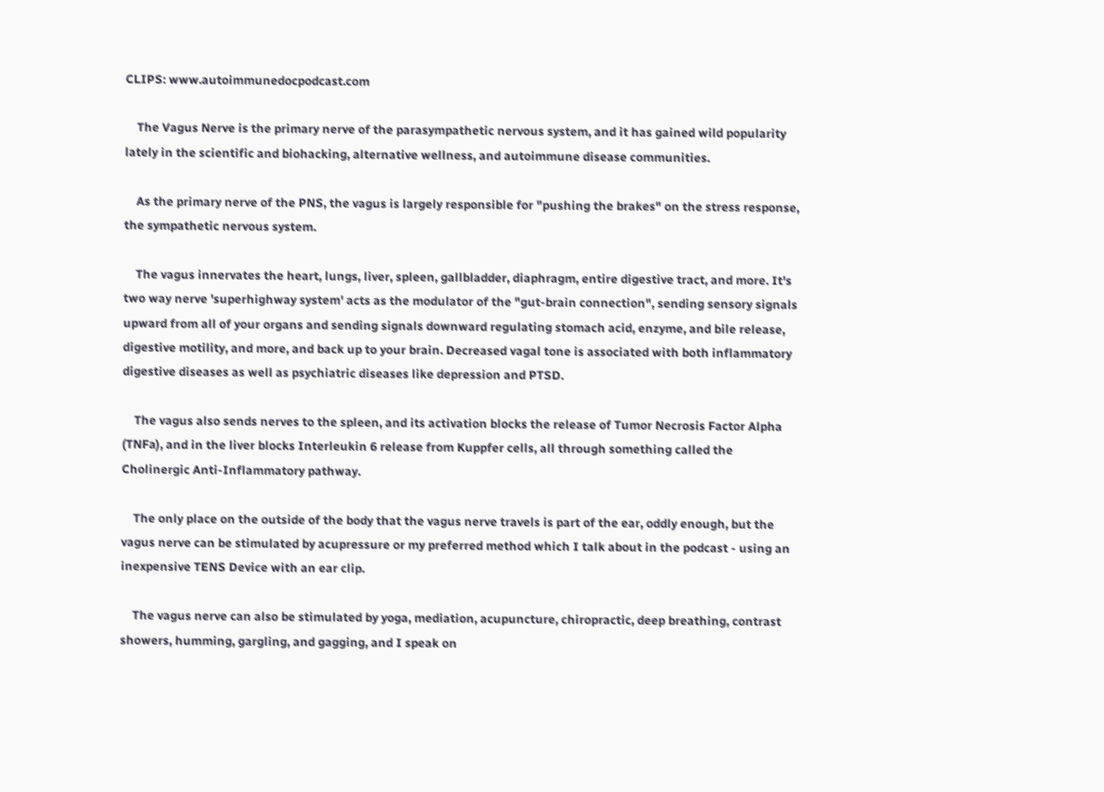CLIPS: www.autoimmunedocpodcast.com

    The Vagus Nerve is the primary nerve of the parasympathetic nervous system, and it has gained wild popularity lately in the scientific and biohacking, alternative wellness, and autoimmune disease communities.

    As the primary nerve of the PNS, the vagus is largely responsible for "pushing the brakes" on the stress response, the sympathetic nervous system.

    The vagus innervates the heart, lungs, liver, spleen, gallbladder, diaphragm, entire digestive tract, and more. It's two way nerve 'superhighway system' acts as the modulator of the "gut-brain connection", sending sensory signals upward from all of your organs and sending signals downward regulating stomach acid, enzyme, and bile release, digestive motility, and more, and back up to your brain. Decreased vagal tone is associated with both inflammatory digestive diseases as well as psychiatric diseases like depression and PTSD.

    The vagus also sends nerves to the spleen, and its activation blocks the release of Tumor Necrosis Factor Alpha (TNFa), and in the liver blocks Interleukin 6 release from Kuppfer cells, all through something called the Cholinergic Anti-Inflammatory pathway.

    The only place on the outside of the body that the vagus nerve travels is part of the ear, oddly enough, but the vagus nerve can be stimulated by acupressure or my preferred method which I talk about in the podcast - using an inexpensive TENS Device with an ear clip.

    The vagus nerve can also be stimulated by yoga, mediation, acupuncture, chiropractic, deep breathing, contrast showers, humming, gargling, and gagging, and I speak on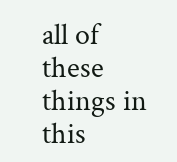all of these things in this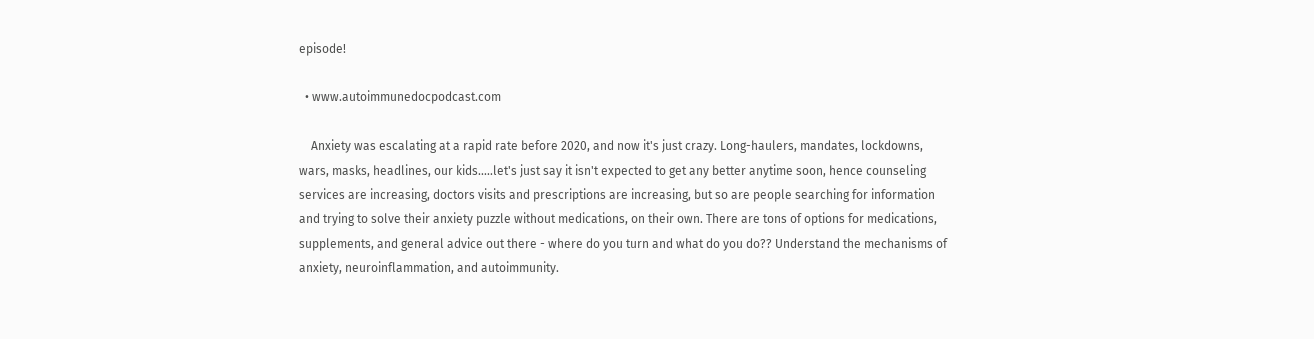episode!

  • www.autoimmunedocpodcast.com

    Anxiety was escalating at a rapid rate before 2020, and now it's just crazy. Long-haulers, mandates, lockdowns, wars, masks, headlines, our kids.....let's just say it isn't expected to get any better anytime soon, hence counseling services are increasing, doctors visits and prescriptions are increasing, but so are people searching for information and trying to solve their anxiety puzzle without medications, on their own. There are tons of options for medications, supplements, and general advice out there - where do you turn and what do you do?? Understand the mechanisms of anxiety, neuroinflammation, and autoimmunity.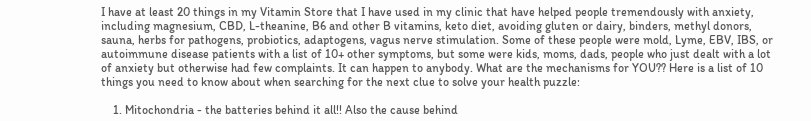I have at least 20 things in my Vitamin Store that I have used in my clinic that have helped people tremendously with anxiety, including magnesium, CBD, L-theanine, B6 and other B vitamins, keto diet, avoiding gluten or dairy, binders, methyl donors, sauna, herbs for pathogens, probiotics, adaptogens, vagus nerve stimulation. Some of these people were mold, Lyme, EBV, IBS, or autoimmune disease patients with a list of 10+ other symptoms, but some were kids, moms, dads, people who just dealt with a lot of anxiety but otherwise had few complaints. It can happen to anybody. What are the mechanisms for YOU?? Here is a list of 10 things you need to know about when searching for the next clue to solve your health puzzle:

    1. Mitochondria - the batteries behind it all!! Also the cause behind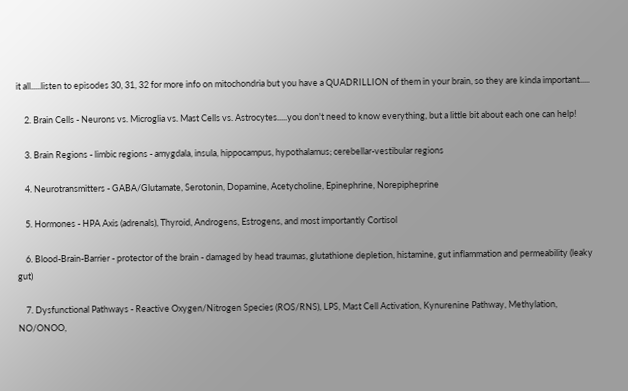it all.....listen to episodes 30, 31, 32 for more info on mitochondria but you have a QUADRILLION of them in your brain, so they are kinda important.....

    2. Brain Cells - Neurons vs. Microglia vs. Mast Cells vs. Astrocytes.....you don't need to know everything, but a little bit about each one can help!

    3. Brain Regions - limbic regions - amygdala, insula, hippocampus, hypothalamus; cerebellar-vestibular regions

    4. Neurotransmitters - GABA/Glutamate, Serotonin, Dopamine, Acetycholine, Epinephrine, Norepipheprine

    5. Hormones - HPA Axis (adrenals), Thyroid, Androgens, Estrogens, and most importantly Cortisol

    6. Blood-Brain-Barrier - protector of the brain - damaged by head traumas, glutathione depletion, histamine, gut inflammation and permeability (leaky gut)

    7. Dysfunctional Pathways - Reactive Oxygen/Nitrogen Species (ROS/RNS), LPS, Mast Cell Activation, Kynurenine Pathway, Methylation, NO/ONOO,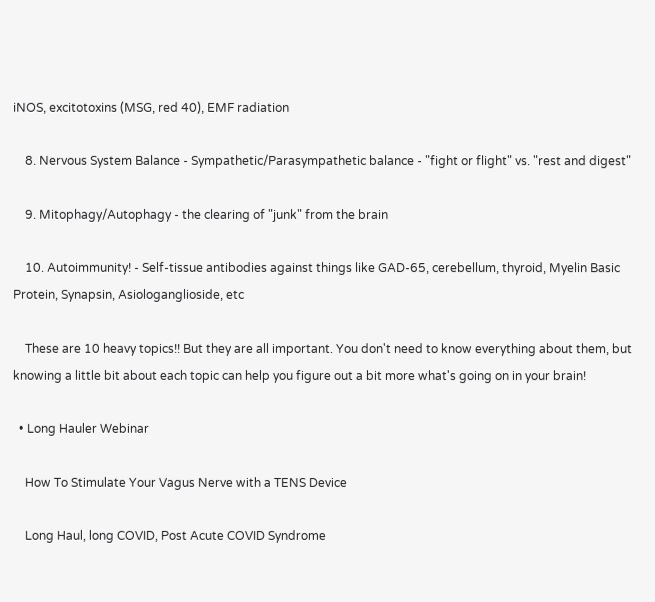iNOS, excitotoxins (MSG, red 40), EMF radiation

    8. Nervous System Balance - Sympathetic/Parasympathetic balance - "fight or flight" vs. "rest and digest"

    9. Mitophagy/Autophagy - the clearing of "junk" from the brain

    10. Autoimmunity! - Self-tissue antibodies against things like GAD-65, cerebellum, thyroid, Myelin Basic Protein, Synapsin, Asiologanglioside, etc

    These are 10 heavy topics!! But they are all important. You don't need to know everything about them, but knowing a little bit about each topic can help you figure out a bit more what's going on in your brain!

  • Long Hauler Webinar

    How To Stimulate Your Vagus Nerve with a TENS Device

    Long Haul, long COVID, Post Acute COVID Syndrome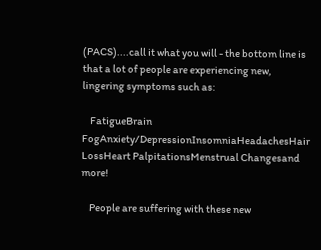(PACS)....call it what you will - the bottom line is that a lot of people are experiencing new, lingering symptoms such as:

    FatigueBrain FogAnxiety/DepressionInsomniaHeadachesHair LossHeart PalpitationsMenstrual Changesand more!

    People are suffering with these new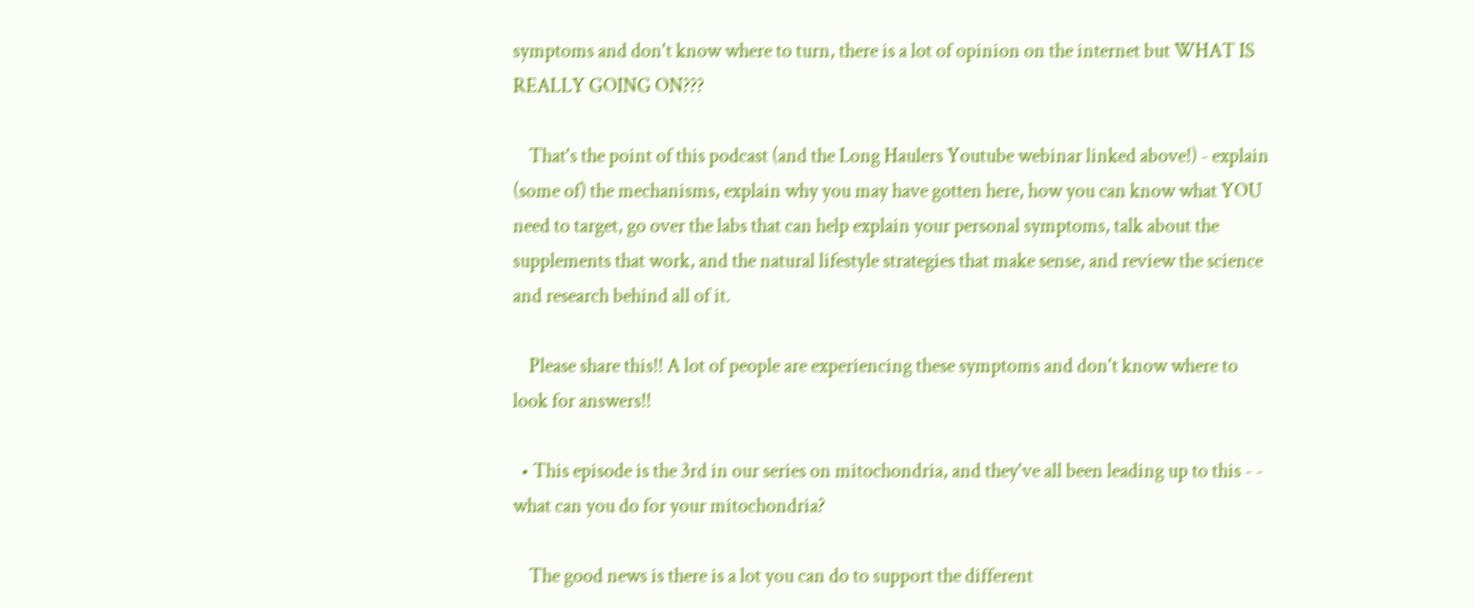symptoms and don't know where to turn, there is a lot of opinion on the internet but WHAT IS REALLY GOING ON???

    That's the point of this podcast (and the Long Haulers Youtube webinar linked above!) - explain (some of) the mechanisms, explain why you may have gotten here, how you can know what YOU need to target, go over the labs that can help explain your personal symptoms, talk about the supplements that work, and the natural lifestyle strategies that make sense, and review the science and research behind all of it.

    Please share this!! A lot of people are experiencing these symptoms and don't know where to look for answers!!

  • This episode is the 3rd in our series on mitochondria, and they've all been leading up to this - - what can you do for your mitochondria?

    The good news is there is a lot you can do to support the different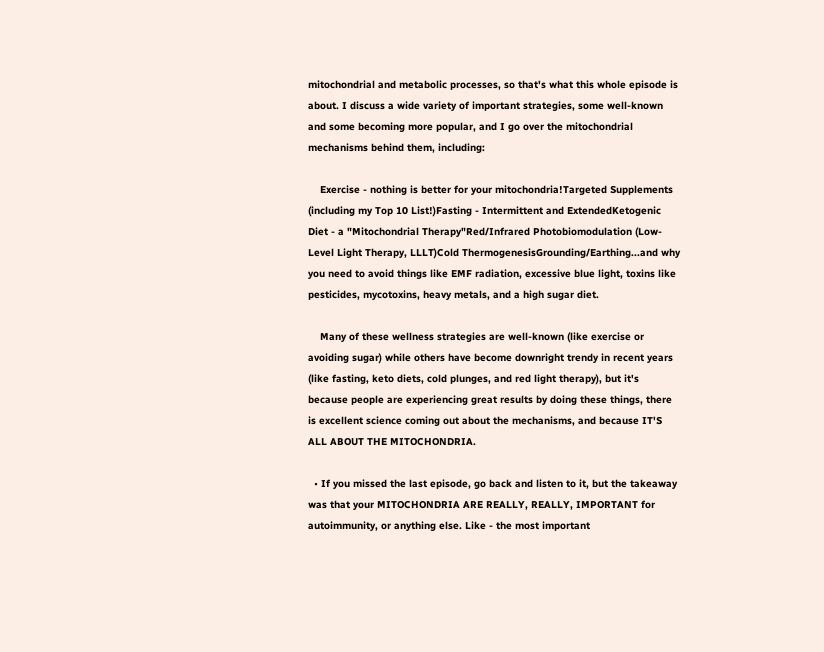mitochondrial and metabolic processes, so that's what this whole episode is about. I discuss a wide variety of important strategies, some well-known and some becoming more popular, and I go over the mitochondrial mechanisms behind them, including:

    Exercise - nothing is better for your mitochondria!Targeted Supplements (including my Top 10 List!)Fasting - Intermittent and ExtendedKetogenic Diet - a "Mitochondrial Therapy"Red/Infrared Photobiomodulation (Low-Level Light Therapy, LLLT)Cold ThermogenesisGrounding/Earthing...and why you need to avoid things like EMF radiation, excessive blue light, toxins like pesticides, mycotoxins, heavy metals, and a high sugar diet.

    Many of these wellness strategies are well-known (like exercise or avoiding sugar) while others have become downright trendy in recent years (like fasting, keto diets, cold plunges, and red light therapy), but it's because people are experiencing great results by doing these things, there is excellent science coming out about the mechanisms, and because IT'S ALL ABOUT THE MITOCHONDRIA.

  • If you missed the last episode, go back and listen to it, but the takeaway was that your MITOCHONDRIA ARE REALLY, REALLY, IMPORTANT for autoimmunity, or anything else. Like - the most important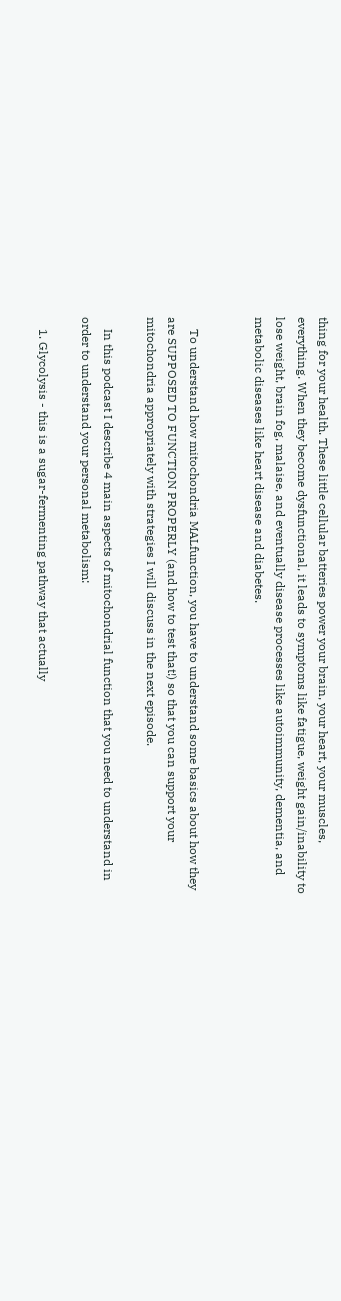thing for your health. These little cellular batteries power your brain, your heart, your muscles, everything. When they become dysfunctional, it leads to symptoms like fatigue, weight gain/inability to lose weight, brain fog, malaise, and eventually disease processes like autoimmunity, dementia, and metabolic diseases like heart disease and diabetes.


    To understand how mitochondria MALfunction, you have to understand some basics about how they are SUPPOSED TO FUNCTION PROPERLY (and how to test that!) so that you can support your mitochondria appropriately with strategies I will discuss in the next episode.

    In this podcast I describe 4 main aspects of mitochondrial function that you need to understand in order to understand your personal metabolism:

    1. Glycolysis - this is a sugar-fermenting pathway that actually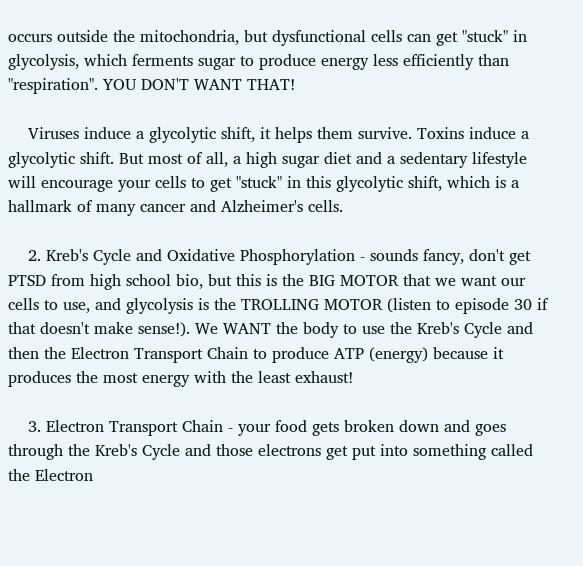occurs outside the mitochondria, but dysfunctional cells can get "stuck" in glycolysis, which ferments sugar to produce energy less efficiently than "respiration". YOU DON'T WANT THAT!

    Viruses induce a glycolytic shift, it helps them survive. Toxins induce a glycolytic shift. But most of all, a high sugar diet and a sedentary lifestyle will encourage your cells to get "stuck" in this glycolytic shift, which is a hallmark of many cancer and Alzheimer's cells.

    2. Kreb's Cycle and Oxidative Phosphorylation - sounds fancy, don't get PTSD from high school bio, but this is the BIG MOTOR that we want our cells to use, and glycolysis is the TROLLING MOTOR (listen to episode 30 if that doesn't make sense!). We WANT the body to use the Kreb's Cycle and then the Electron Transport Chain to produce ATP (energy) because it produces the most energy with the least exhaust!

    3. Electron Transport Chain - your food gets broken down and goes through the Kreb's Cycle and those electrons get put into something called the Electron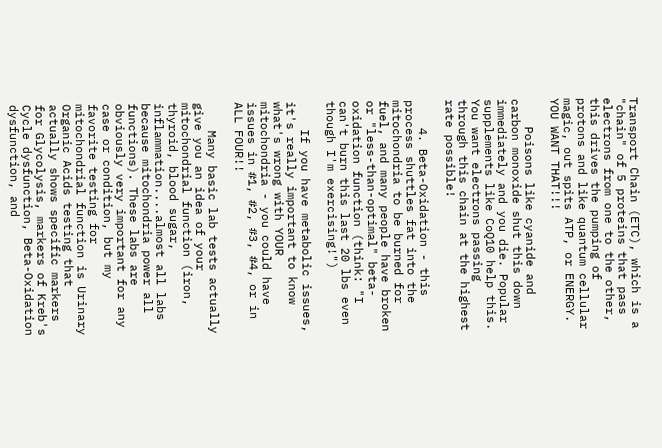Transport Chain (ETC), which is a "chain" of 5 proteins that pass electrons from one to the other, this drives the pumping of protons and like quantum cellular magic, out spits ATP, or ENERGY. YOU WANT THAT!!!

    Poisons like cyanide and carbon monoxide shut this down immediately and you die. Popular supplements like CoQ10 help this. You want electrons passing through this chain at the highest rate possible!

    4. Beta-Oxidation - this process shuttles fat into the mitochondria to be burned for fuel, and many people have broken or "less-than-optimal" beta-oxidation function (think: "I can't burn this last 20 lbs even though I'm exercising!")

    If you have metabolic issues, it's really important to know what's wrong with YOUR mitochondria - you could have issues in #1, #2, #3, #4, or in ALL FOUR!!

    Many basic lab tests actually give you an idea of your mitochondrial function (iron, thyroid, blood sugar, inflammation....almost all labs because mitochondria power all functions). These labs are obviously very important for any case or condition, but my favorite testing for mitochondrial function is Urinary Organic Acids testing that actually shows specific markers for Glycolysis, markers of Kreb's Cycle dysfunction, Beta-Oxidation dysfunction, and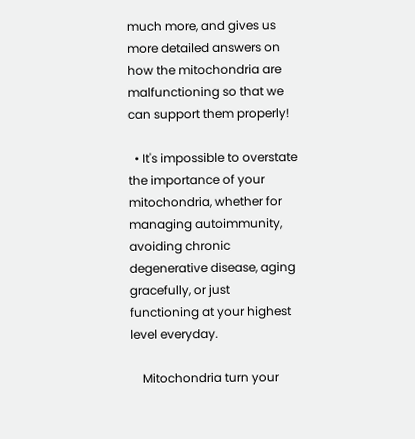much more, and gives us more detailed answers on how the mitochondria are malfunctioning so that we can support them properly!

  • It's impossible to overstate the importance of your mitochondria, whether for managing autoimmunity, avoiding chronic degenerative disease, aging gracefully, or just functioning at your highest level everyday.

    Mitochondria turn your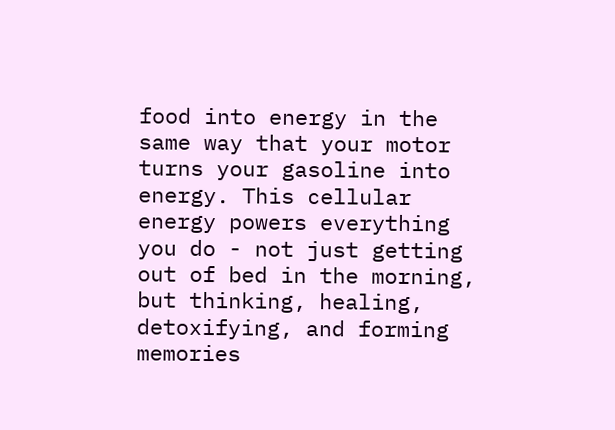food into energy in the same way that your motor turns your gasoline into energy. This cellular energy powers everything you do - not just getting out of bed in the morning, but thinking, healing, detoxifying, and forming memories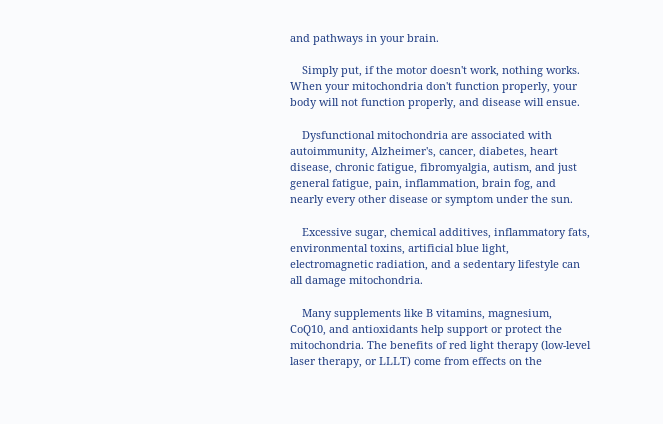and pathways in your brain.

    Simply put, if the motor doesn't work, nothing works. When your mitochondria don't function properly, your body will not function properly, and disease will ensue.

    Dysfunctional mitochondria are associated with autoimmunity, Alzheimer's, cancer, diabetes, heart disease, chronic fatigue, fibromyalgia, autism, and just general fatigue, pain, inflammation, brain fog, and nearly every other disease or symptom under the sun.

    Excessive sugar, chemical additives, inflammatory fats, environmental toxins, artificial blue light, electromagnetic radiation, and a sedentary lifestyle can all damage mitochondria.

    Many supplements like B vitamins, magnesium, CoQ10, and antioxidants help support or protect the mitochondria. The benefits of red light therapy (low-level laser therapy, or LLLT) come from effects on the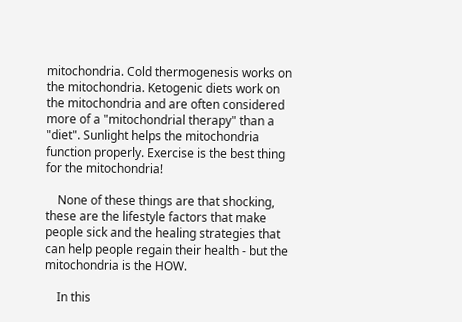mitochondria. Cold thermogenesis works on the mitochondria. Ketogenic diets work on the mitochondria and are often considered more of a "mitochondrial therapy" than a "diet". Sunlight helps the mitochondria function properly. Exercise is the best thing for the mitochondria!

    None of these things are that shocking, these are the lifestyle factors that make people sick and the healing strategies that can help people regain their health - but the mitochondria is the HOW.

    In this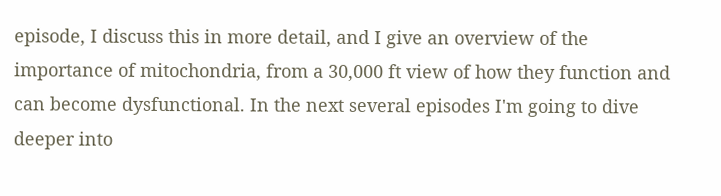episode, I discuss this in more detail, and I give an overview of the importance of mitochondria, from a 30,000 ft view of how they function and can become dysfunctional. In the next several episodes I'm going to dive deeper into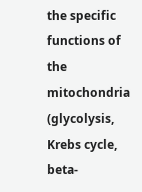the specific functions of the mitochondria (glycolysis, Krebs cycle, beta-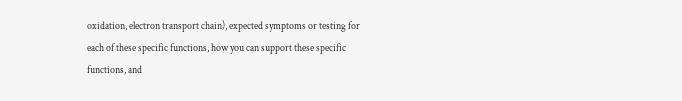oxidation, electron transport chain), expected symptoms or testing for each of these specific functions, how you can support these specific functions, and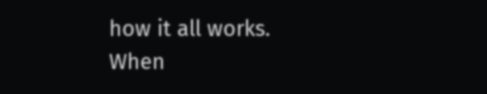how it all works. When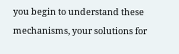you begin to understand these mechanisms, your solutions for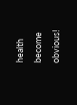health become obvious!